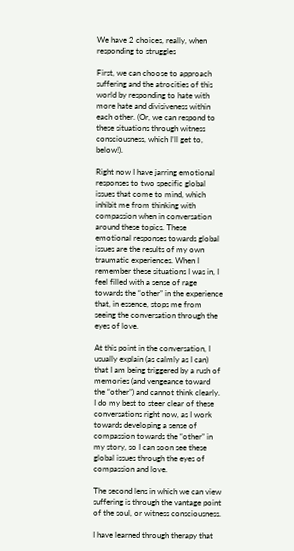We have 2 choices, really, when responding to struggles

First, we can choose to approach suffering and the atrocities of this world by responding to hate with more hate and divisiveness within each other. (Or, we can respond to these situations through witness consciousness, which I’ll get to, below!).

Right now I have jarring emotional responses to two specific global issues that come to mind, which inhibit me from thinking with compassion when in conversation around these topics. These emotional responses towards global issues are the results of my own traumatic experiences. When I remember these situations I was in, I feel filled with a sense of rage towards the “other” in the experience that, in essence, stops me from seeing the conversation through the eyes of love.

At this point in the conversation, I usually explain (as calmly as I can) that I am being triggered by a rush of memories (and vengeance toward the “other”) and cannot think clearly. I do my best to steer clear of these conversations right now, as I work towards developing a sense of compassion towards the “other” in my story, so I can soon see these global issues through the eyes of compassion and love.

The second lens in which we can view suffering is through the vantage point of the soul, or witness consciousness.

I have learned through therapy that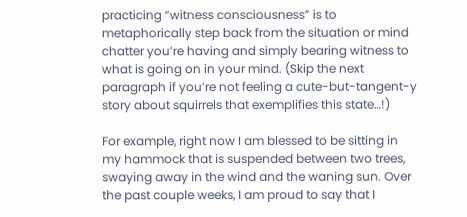practicing “witness consciousness” is to metaphorically step back from the situation or mind chatter you’re having and simply bearing witness to what is going on in your mind. (Skip the next paragraph if you’re not feeling a cute-but-tangent-y story about squirrels that exemplifies this state…!)

For example, right now I am blessed to be sitting in my hammock that is suspended between two trees, swaying away in the wind and the waning sun. Over the past couple weeks, I am proud to say that I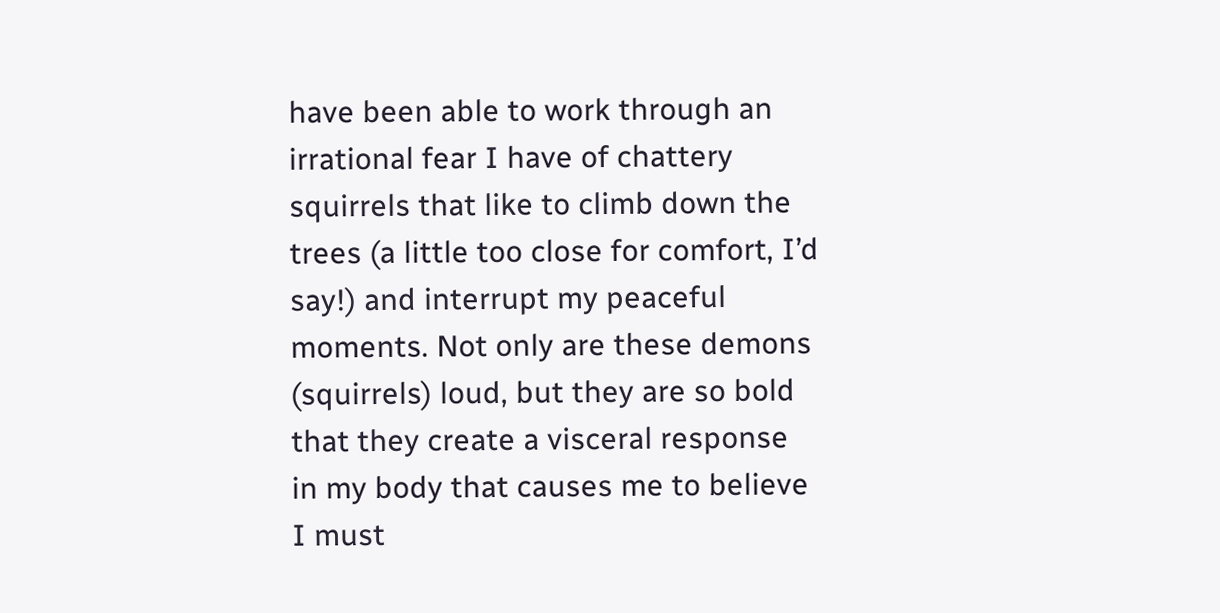have been able to work through an irrational fear I have of chattery squirrels that like to climb down the trees (a little too close for comfort, I’d say!) and interrupt my peaceful moments. Not only are these demons (squirrels) loud, but they are so bold that they create a visceral response in my body that causes me to believe I must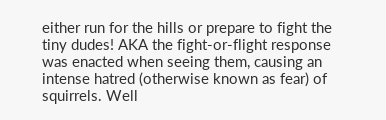either run for the hills or prepare to fight the tiny dudes! AKA the fight-or-flight response was enacted when seeing them, causing an intense hatred (otherwise known as fear) of squirrels. Well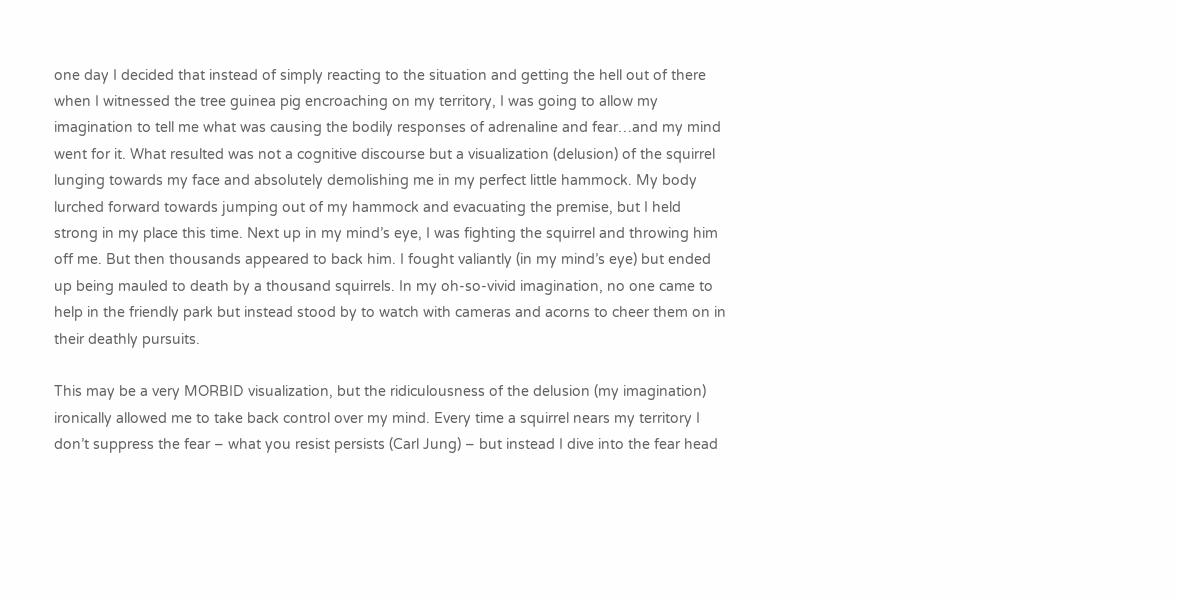one day I decided that instead of simply reacting to the situation and getting the hell out of there when I witnessed the tree guinea pig encroaching on my territory, I was going to allow my imagination to tell me what was causing the bodily responses of adrenaline and fear…and my mind went for it. What resulted was not a cognitive discourse but a visualization (delusion) of the squirrel lunging towards my face and absolutely demolishing me in my perfect little hammock. My body lurched forward towards jumping out of my hammock and evacuating the premise, but I held strong in my place this time. Next up in my mind’s eye, I was fighting the squirrel and throwing him off me. But then thousands appeared to back him. I fought valiantly (in my mind’s eye) but ended up being mauled to death by a thousand squirrels. In my oh-so-vivid imagination, no one came to help in the friendly park but instead stood by to watch with cameras and acorns to cheer them on in their deathly pursuits.

This may be a very MORBID visualization, but the ridiculousness of the delusion (my imagination) ironically allowed me to take back control over my mind. Every time a squirrel nears my territory I don’t suppress the fear – what you resist persists (Carl Jung) – but instead I dive into the fear head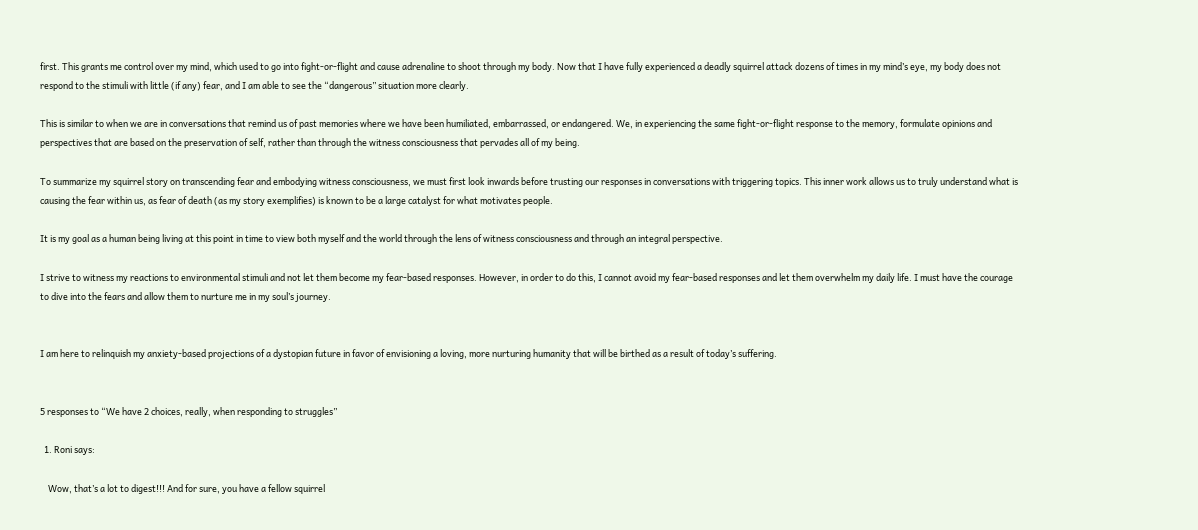first. This grants me control over my mind, which used to go into fight-or-flight and cause adrenaline to shoot through my body. Now that I have fully experienced a deadly squirrel attack dozens of times in my mind’s eye, my body does not respond to the stimuli with little (if any) fear, and I am able to see the “dangerous” situation more clearly.

This is similar to when we are in conversations that remind us of past memories where we have been humiliated, embarrassed, or endangered. We, in experiencing the same fight-or-flight response to the memory, formulate opinions and perspectives that are based on the preservation of self, rather than through the witness consciousness that pervades all of my being.

To summarize my squirrel story on transcending fear and embodying witness consciousness, we must first look inwards before trusting our responses in conversations with triggering topics. This inner work allows us to truly understand what is causing the fear within us, as fear of death (as my story exemplifies) is known to be a large catalyst for what motivates people.

It is my goal as a human being living at this point in time to view both myself and the world through the lens of witness consciousness and through an integral perspective.

I strive to witness my reactions to environmental stimuli and not let them become my fear-based responses. However, in order to do this, I cannot avoid my fear-based responses and let them overwhelm my daily life. I must have the courage to dive into the fears and allow them to nurture me in my soul’s journey.


I am here to relinquish my anxiety-based projections of a dystopian future in favor of envisioning a loving, more nurturing humanity that will be birthed as a result of today’s suffering.


5 responses to “We have 2 choices, really, when responding to struggles”

  1. Roni says:

    Wow, that’s a lot to digest!!! And for sure, you have a fellow squirrel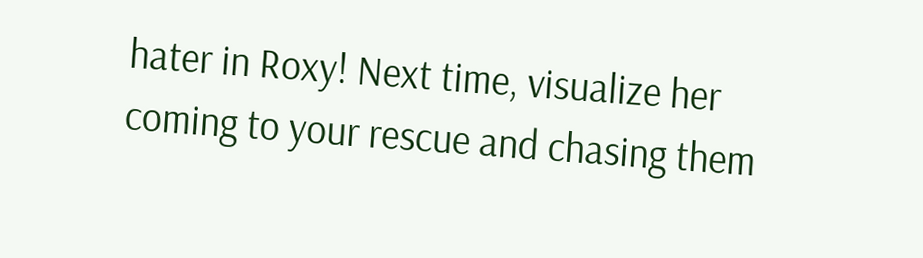hater in Roxy! Next time, visualize her coming to your rescue and chasing them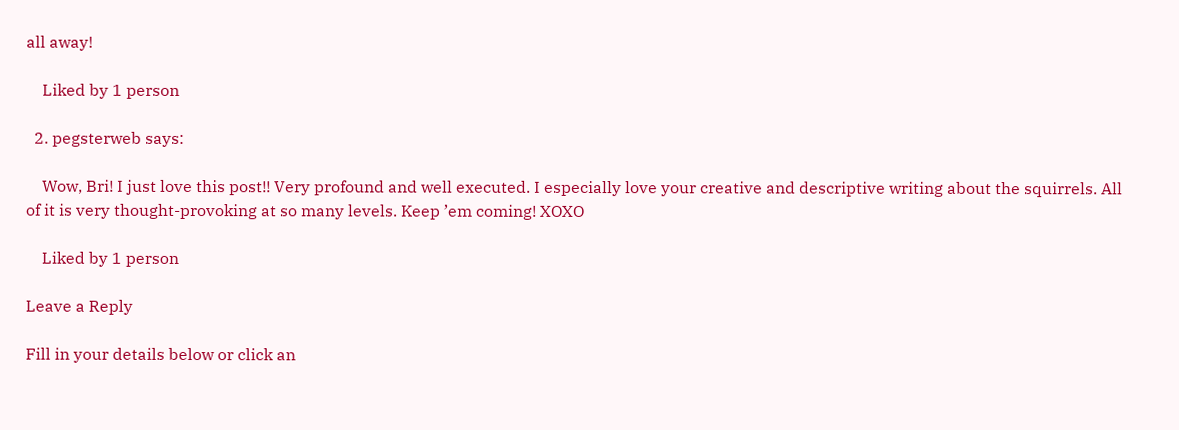all away!

    Liked by 1 person

  2. pegsterweb says:

    Wow, Bri! I just love this post!! Very profound and well executed. I especially love your creative and descriptive writing about the squirrels. All of it is very thought-provoking at so many levels. Keep ’em coming! XOXO

    Liked by 1 person

Leave a Reply

Fill in your details below or click an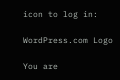icon to log in:

WordPress.com Logo

You are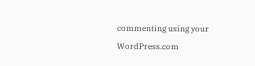commenting using your WordPress.com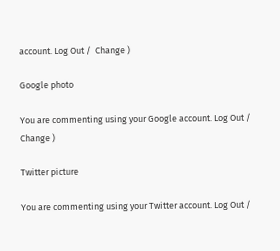account. Log Out /  Change )

Google photo

You are commenting using your Google account. Log Out /  Change )

Twitter picture

You are commenting using your Twitter account. Log Out /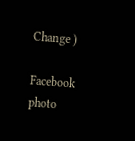Change )

Facebook photo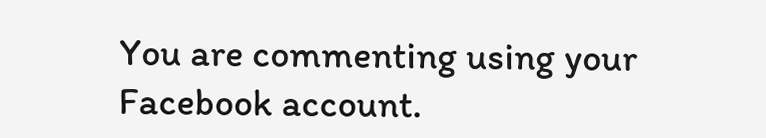You are commenting using your Facebook account.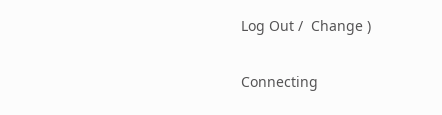Log Out /  Change )

Connecting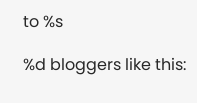to %s

%d bloggers like this: